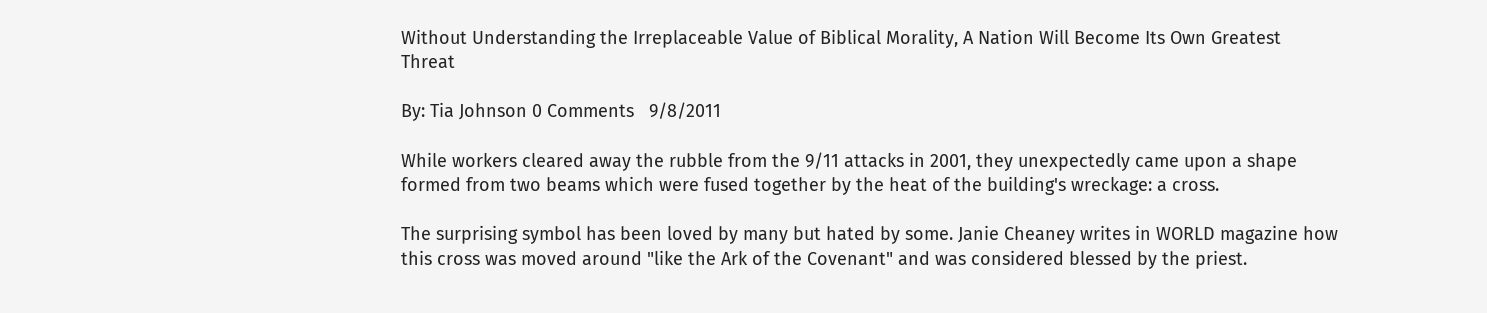Without Understanding the Irreplaceable Value of Biblical Morality, A Nation Will Become Its Own Greatest Threat

By: Tia Johnson 0 Comments   9/8/2011

While workers cleared away the rubble from the 9/11 attacks in 2001, they unexpectedly came upon a shape formed from two beams which were fused together by the heat of the building's wreckage: a cross.

The surprising symbol has been loved by many but hated by some. Janie Cheaney writes in WORLD magazine how this cross was moved around "like the Ark of the Covenant" and was considered blessed by the priest.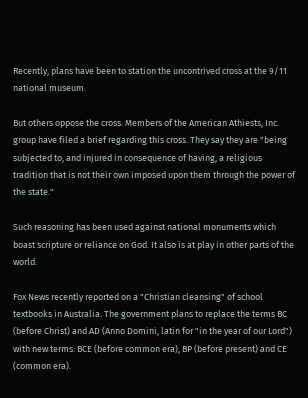Recently, plans have been to station the uncontrived cross at the 9/11 national museum.

But others oppose the cross. Members of the American Athiests, Inc. group have filed a brief regarding this cross. They say they are "being subjected to, and injured in consequence of having, a religious tradition that is not their own imposed upon them through the power of the state."

Such reasoning has been used against national monuments which boast scripture or reliance on God. It also is at play in other parts of the world.

Fox News recently reported on a "Christian cleansing" of school textbooks in Australia. The government plans to replace the terms BC (before Christ) and AD (Anno Domini, latin for "in the year of our Lord") with new terms: BCE (before common era), BP (before present) and CE (common era).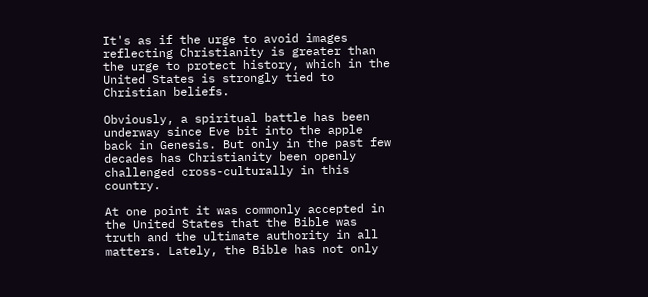It's as if the urge to avoid images reflecting Christianity is greater than the urge to protect history, which in the United States is strongly tied to Christian beliefs.

Obviously, a spiritual battle has been underway since Eve bit into the apple back in Genesis. But only in the past few decades has Christianity been openly challenged cross-culturally in this country.

At one point it was commonly accepted in the United States that the Bible was truth and the ultimate authority in all matters. Lately, the Bible has not only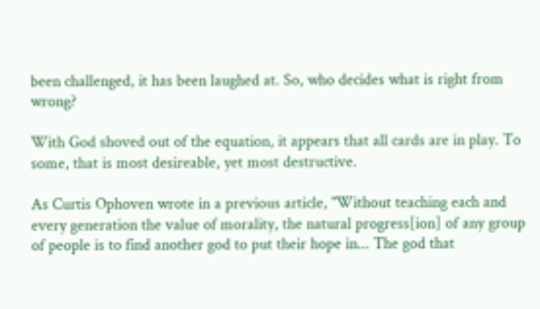been challenged, it has been laughed at. So, who decides what is right from wrong?

With God shoved out of the equation, it appears that all cards are in play. To some, that is most desireable, yet most destructive.

As Curtis Ophoven wrote in a previous article, "Without teaching each and every generation the value of morality, the natural progress[ion] of any group of people is to find another god to put their hope in... The god that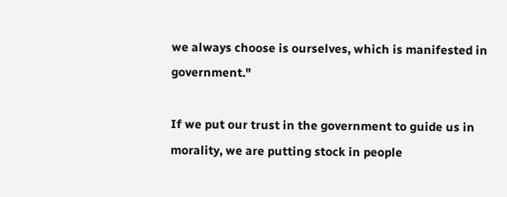we always choose is ourselves, which is manifested in government."

If we put our trust in the government to guide us in morality, we are putting stock in people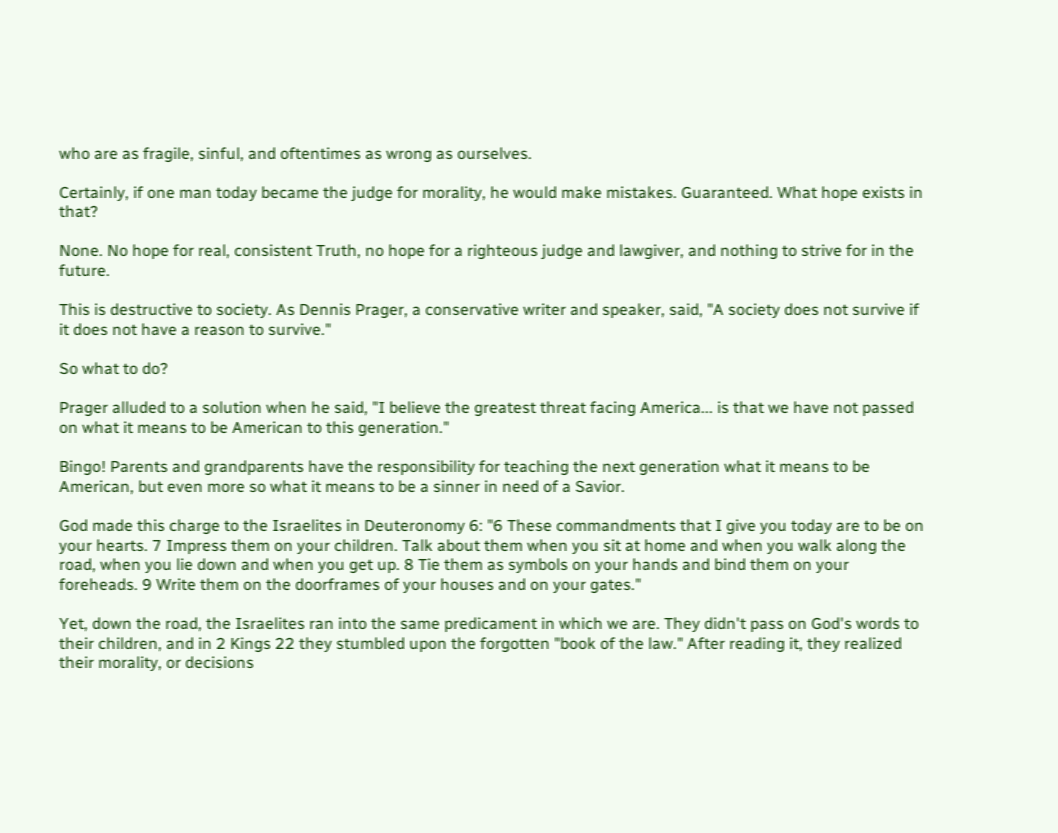who are as fragile, sinful, and oftentimes as wrong as ourselves.

Certainly, if one man today became the judge for morality, he would make mistakes. Guaranteed. What hope exists in that?

None. No hope for real, consistent Truth, no hope for a righteous judge and lawgiver, and nothing to strive for in the future.

This is destructive to society. As Dennis Prager, a conservative writer and speaker, said, "A society does not survive if it does not have a reason to survive."

So what to do?

Prager alluded to a solution when he said, "I believe the greatest threat facing America... is that we have not passed on what it means to be American to this generation."

Bingo! Parents and grandparents have the responsibility for teaching the next generation what it means to be American, but even more so what it means to be a sinner in need of a Savior.

God made this charge to the Israelites in Deuteronomy 6: "6 These commandments that I give you today are to be on your hearts. 7 Impress them on your children. Talk about them when you sit at home and when you walk along the road, when you lie down and when you get up. 8 Tie them as symbols on your hands and bind them on your foreheads. 9 Write them on the doorframes of your houses and on your gates."

Yet, down the road, the Israelites ran into the same predicament in which we are. They didn't pass on God's words to their children, and in 2 Kings 22 they stumbled upon the forgotten "book of the law." After reading it, they realized their morality, or decisions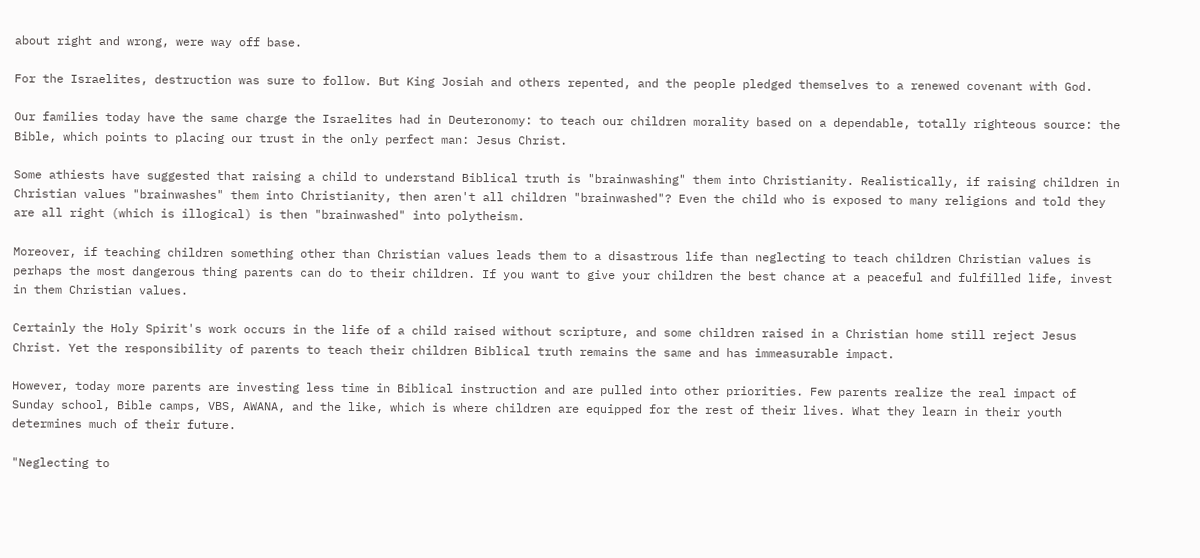about right and wrong, were way off base.

For the Israelites, destruction was sure to follow. But King Josiah and others repented, and the people pledged themselves to a renewed covenant with God.

Our families today have the same charge the Israelites had in Deuteronomy: to teach our children morality based on a dependable, totally righteous source: the Bible, which points to placing our trust in the only perfect man: Jesus Christ.

Some athiests have suggested that raising a child to understand Biblical truth is "brainwashing" them into Christianity. Realistically, if raising children in Christian values "brainwashes" them into Christianity, then aren't all children "brainwashed"? Even the child who is exposed to many religions and told they are all right (which is illogical) is then "brainwashed" into polytheism.

Moreover, if teaching children something other than Christian values leads them to a disastrous life than neglecting to teach children Christian values is perhaps the most dangerous thing parents can do to their children. If you want to give your children the best chance at a peaceful and fulfilled life, invest in them Christian values.

Certainly the Holy Spirit's work occurs in the life of a child raised without scripture, and some children raised in a Christian home still reject Jesus Christ. Yet the responsibility of parents to teach their children Biblical truth remains the same and has immeasurable impact.

However, today more parents are investing less time in Biblical instruction and are pulled into other priorities. Few parents realize the real impact of Sunday school, Bible camps, VBS, AWANA, and the like, which is where children are equipped for the rest of their lives. What they learn in their youth determines much of their future.

"Neglecting to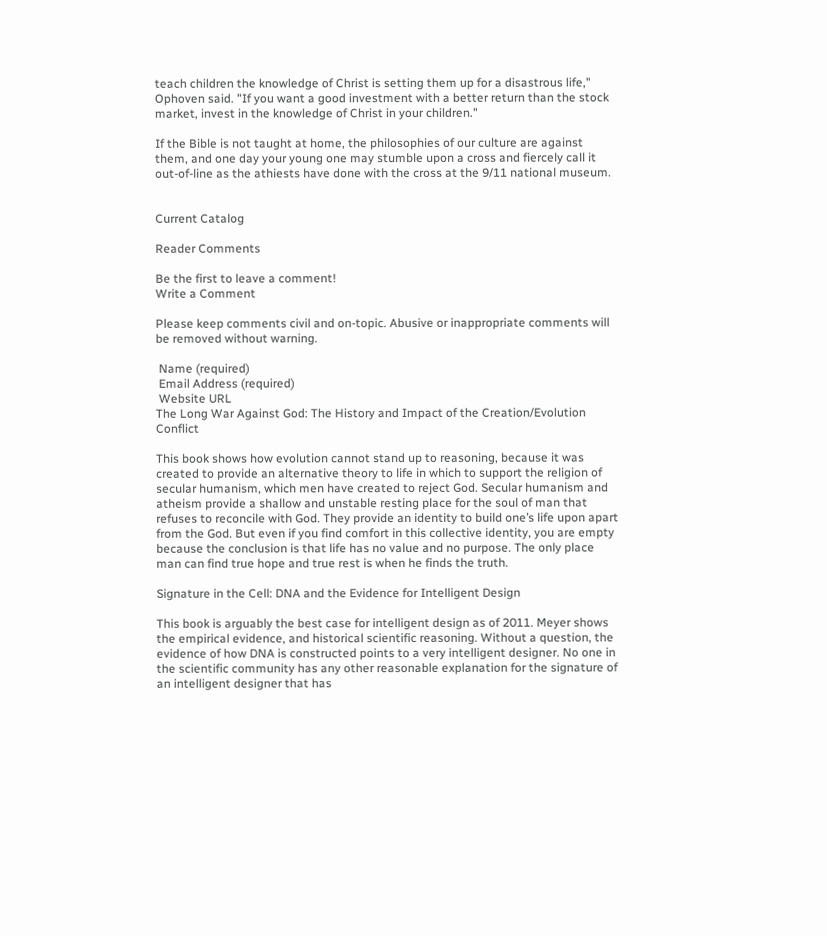teach children the knowledge of Christ is setting them up for a disastrous life," Ophoven said. "If you want a good investment with a better return than the stock market, invest in the knowledge of Christ in your children."

If the Bible is not taught at home, the philosophies of our culture are against them, and one day your young one may stumble upon a cross and fiercely call it out-of-line as the athiests have done with the cross at the 9/11 national museum.


Current Catalog

Reader Comments

Be the first to leave a comment!
Write a Comment

Please keep comments civil and on-topic. Abusive or inappropriate comments will be removed without warning.

 Name (required)
 Email Address (required)
 Website URL
The Long War Against God: The History and Impact of the Creation/Evolution Conflict

This book shows how evolution cannot stand up to reasoning, because it was created to provide an alternative theory to life in which to support the religion of secular humanism, which men have created to reject God. Secular humanism and atheism provide a shallow and unstable resting place for the soul of man that refuses to reconcile with God. They provide an identity to build one’s life upon apart from the God. But even if you find comfort in this collective identity, you are empty because the conclusion is that life has no value and no purpose. The only place man can find true hope and true rest is when he finds the truth.

Signature in the Cell: DNA and the Evidence for Intelligent Design

This book is arguably the best case for intelligent design as of 2011. Meyer shows the empirical evidence, and historical scientific reasoning. Without a question, the evidence of how DNA is constructed points to a very intelligent designer. No one in the scientific community has any other reasonable explanation for the signature of an intelligent designer that has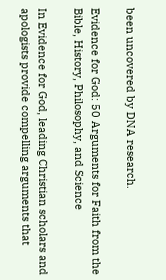been uncovered by DNA research.

Evidence for God: 50 Arguments for Faith from the Bible, History, Philosophy, and Science

In Evidence for God, leading Christian scholars and apologists provide compelling arguments that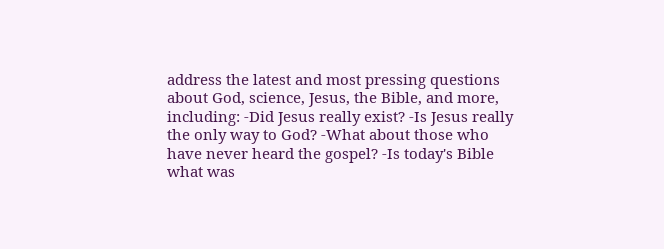address the latest and most pressing questions about God, science, Jesus, the Bible, and more, including: -Did Jesus really exist? -Is Jesus really the only way to God? -What about those who have never heard the gospel? -Is today's Bible what was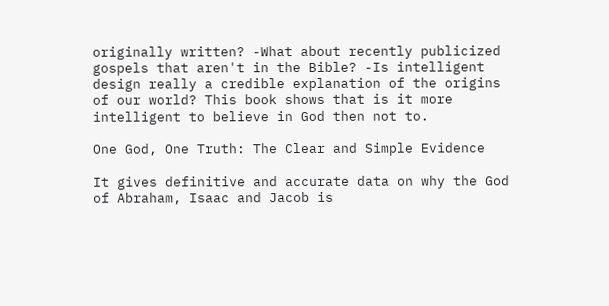originally written? -What about recently publicized gospels that aren't in the Bible? -Is intelligent design really a credible explanation of the origins of our world? This book shows that is it more intelligent to believe in God then not to.

One God, One Truth: The Clear and Simple Evidence

It gives definitive and accurate data on why the God of Abraham, Isaac and Jacob is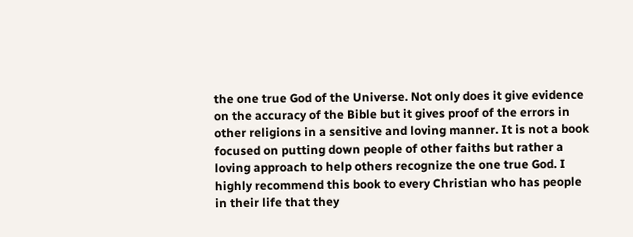the one true God of the Universe. Not only does it give evidence on the accuracy of the Bible but it gives proof of the errors in other religions in a sensitive and loving manner. It is not a book focused on putting down people of other faiths but rather a loving approach to help others recognize the one true God. I highly recommend this book to every Christian who has people in their life that they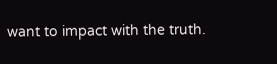want to impact with the truth.